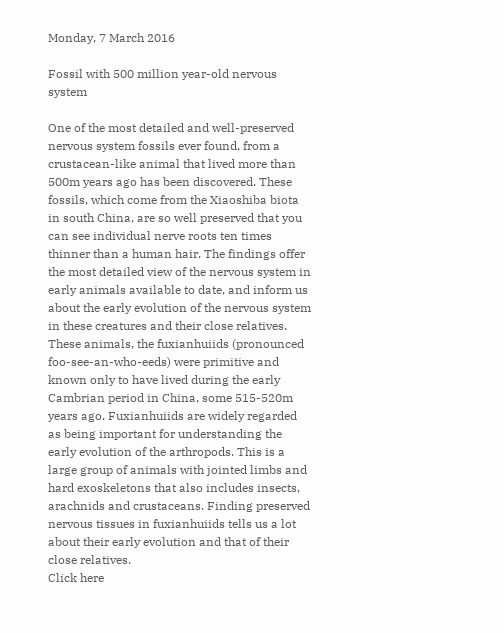Monday, 7 March 2016

Fossil with 500 million year-old nervous system

One of the most detailed and well-preserved nervous system fossils ever found, from a crustacean-like animal that lived more than 500m years ago has been discovered. These fossils, which come from the Xiaoshiba biota in south China, are so well preserved that you can see individual nerve roots ten times thinner than a human hair. The findings offer the most detailed view of the nervous system in early animals available to date, and inform us about the early evolution of the nervous system in these creatures and their close relatives. These animals, the fuxianhuiids (pronounced foo-see-an-who-eeds) were primitive and known only to have lived during the early Cambrian period in China, some 515-520m years ago. Fuxianhuiids are widely regarded as being important for understanding the early evolution of the arthropods. This is a large group of animals with jointed limbs and hard exoskeletons that also includes insects, arachnids and crustaceans. Finding preserved nervous tissues in fuxianhuiids tells us a lot about their early evolution and that of their close relatives.
Click here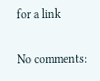for a link

No comments: